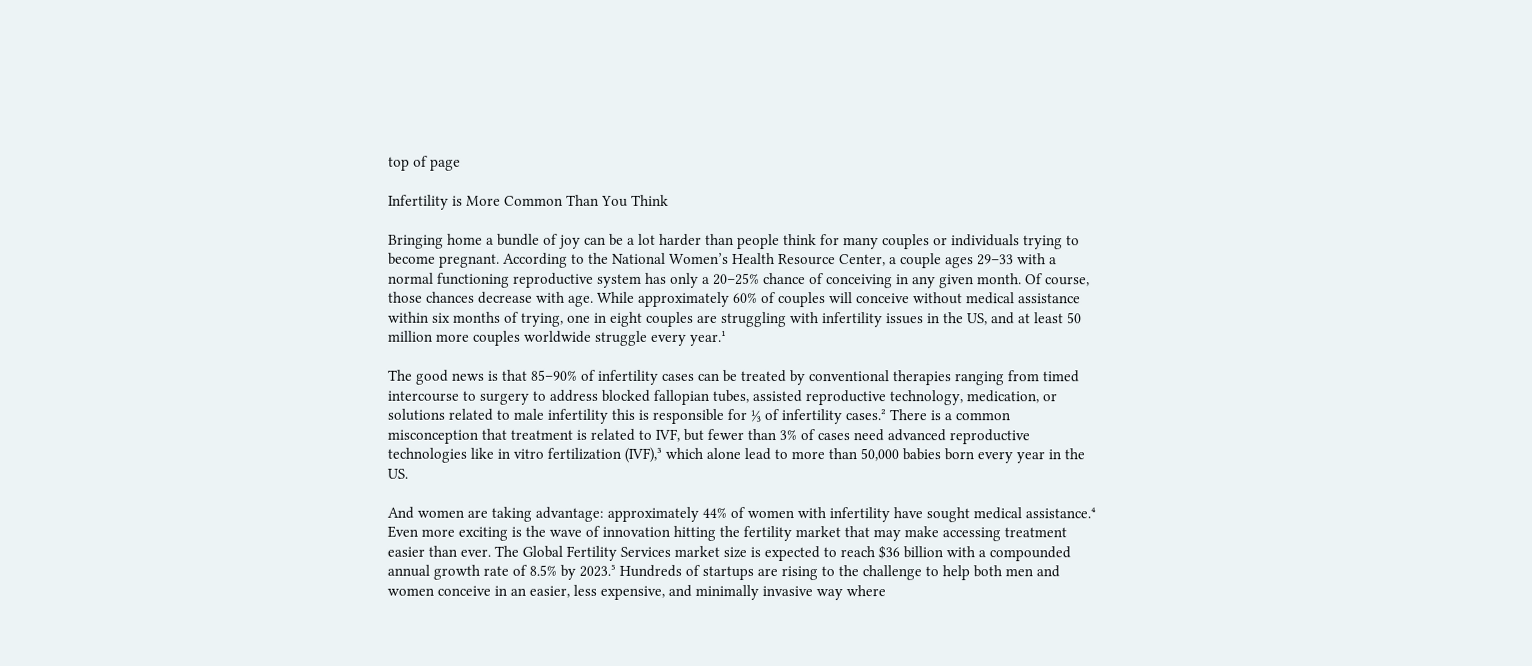top of page

Infertility is More Common Than You Think

Bringing home a bundle of joy can be a lot harder than people think for many couples or individuals trying to become pregnant. According to the National Women’s Health Resource Center, a couple ages 29–33 with a normal functioning reproductive system has only a 20–25% chance of conceiving in any given month. Of course, those chances decrease with age. While approximately 60% of couples will conceive without medical assistance within six months of trying, one in eight couples are struggling with infertility issues in the US, and at least 50 million more couples worldwide struggle every year.¹

The good news is that 85–90% of infertility cases can be treated by conventional therapies ranging from timed intercourse to surgery to address blocked fallopian tubes, assisted reproductive technology, medication, or solutions related to male infertility this is responsible for ⅓ of infertility cases.² There is a common misconception that treatment is related to IVF, but fewer than 3% of cases need advanced reproductive technologies like in vitro fertilization (IVF),³ which alone lead to more than 50,000 babies born every year in the US.

And women are taking advantage: approximately 44% of women with infertility have sought medical assistance.⁴ Even more exciting is the wave of innovation hitting the fertility market that may make accessing treatment easier than ever. The Global Fertility Services market size is expected to reach $36 billion with a compounded annual growth rate of 8.5% by 2023.⁵ Hundreds of startups are rising to the challenge to help both men and women conceive in an easier, less expensive, and minimally invasive way where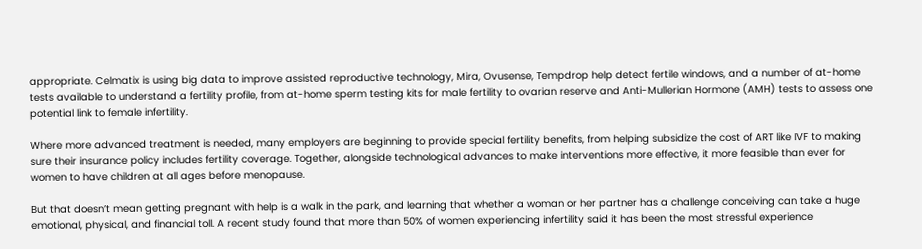appropriate. Celmatix is using big data to improve assisted reproductive technology, Mira, Ovusense, Tempdrop help detect fertile windows, and a number of at-home tests available to understand a fertility profile, from at-home sperm testing kits for male fertility to ovarian reserve and Anti-Mullerian Hormone (AMH) tests to assess one potential link to female infertility.

Where more advanced treatment is needed, many employers are beginning to provide special fertility benefits, from helping subsidize the cost of ART like IVF to making sure their insurance policy includes fertility coverage. Together, alongside technological advances to make interventions more effective, it more feasible than ever for women to have children at all ages before menopause.

But that doesn’t mean getting pregnant with help is a walk in the park, and learning that whether a woman or her partner has a challenge conceiving can take a huge emotional, physical, and financial toll. A recent study found that more than 50% of women experiencing infertility said it has been the most stressful experience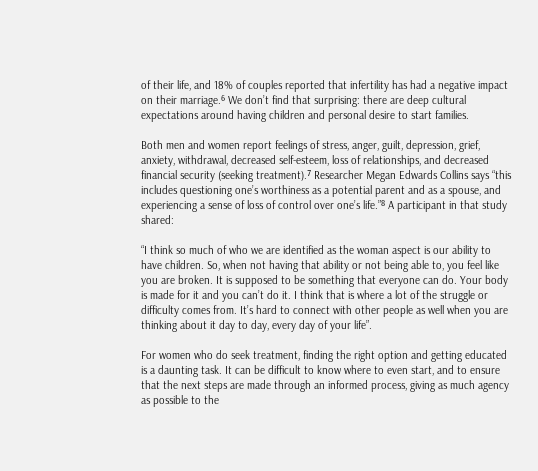of their life, and 18% of couples reported that infertility has had a negative impact on their marriage.⁶ We don’t find that surprising: there are deep cultural expectations around having children and personal desire to start families.

Both men and women report feelings of stress, anger, guilt, depression, grief, anxiety, withdrawal, decreased self-esteem, loss of relationships, and decreased financial security (seeking treatment).⁷ Researcher Megan Edwards Collins says “this includes questioning one’s worthiness as a potential parent and as a spouse, and experiencing a sense of loss of control over one’s life.”⁸ A participant in that study shared:

“I think so much of who we are identified as the woman aspect is our ability to have children. So, when not having that ability or not being able to, you feel like you are broken. It is supposed to be something that everyone can do. Your body is made for it and you can’t do it. I think that is where a lot of the struggle or difficulty comes from. It’s hard to connect with other people as well when you are thinking about it day to day, every day of your life”.

For women who do seek treatment, finding the right option and getting educated is a daunting task. It can be difficult to know where to even start, and to ensure that the next steps are made through an informed process, giving as much agency as possible to the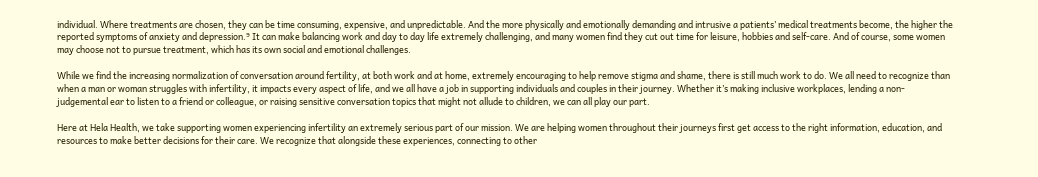individual. Where treatments are chosen, they can be time consuming, expensive, and unpredictable. And the more physically and emotionally demanding and intrusive a patients’ medical treatments become, the higher the reported symptoms of anxiety and depression.⁹ It can make balancing work and day to day life extremely challenging, and many women find they cut out time for leisure, hobbies and self-care. And of course, some women may choose not to pursue treatment, which has its own social and emotional challenges.

While we find the increasing normalization of conversation around fertility, at both work and at home, extremely encouraging to help remove stigma and shame, there is still much work to do. We all need to recognize than when a man or woman struggles with infertility, it impacts every aspect of life, and we all have a job in supporting individuals and couples in their journey. Whether it’s making inclusive workplaces, lending a non-judgemental ear to listen to a friend or colleague, or raising sensitive conversation topics that might not allude to children, we can all play our part.

Here at Hela Health, we take supporting women experiencing infertility an extremely serious part of our mission. We are helping women throughout their journeys first get access to the right information, education, and resources to make better decisions for their care. We recognize that alongside these experiences, connecting to other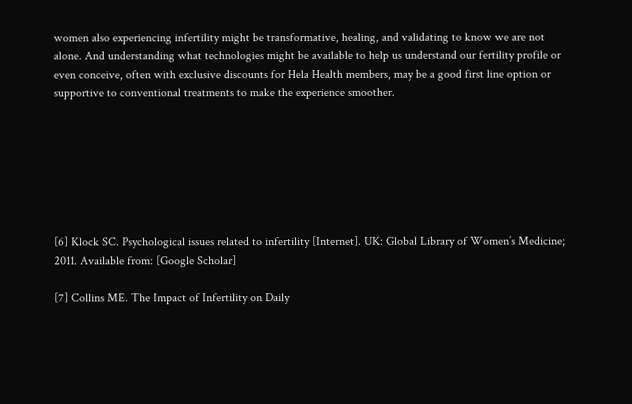women also experiencing infertility might be transformative, healing, and validating to know we are not alone. And understanding what technologies might be available to help us understand our fertility profile or even conceive, often with exclusive discounts for Hela Health members, may be a good first line option or supportive to conventional treatments to make the experience smoother.







[6] Klock SC. Psychological issues related to infertility [Internet]. UK: Global Library of Women’s Medicine; 2011. Available from: [Google Scholar]

[7] Collins ME. The Impact of Infertility on Daily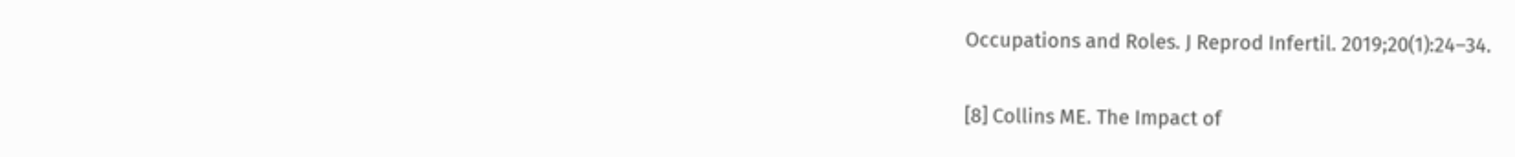Occupations and Roles. J Reprod Infertil. 2019;20(1):24–34.

[8] Collins ME. The Impact of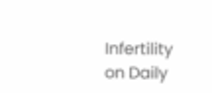Infertility on Daily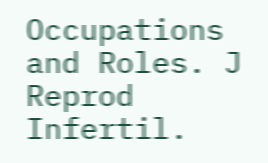Occupations and Roles. J Reprod Infertil.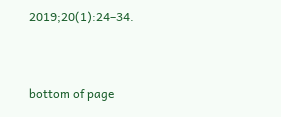2019;20(1):24–34.


bottom of page